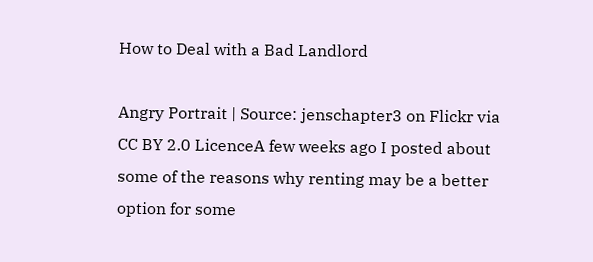How to Deal with a Bad Landlord

Angry Portrait | Source: jenschapter3 on Flickr via CC BY 2.0 LicenceA few weeks ago I posted about some of the reasons why renting may be a better option for some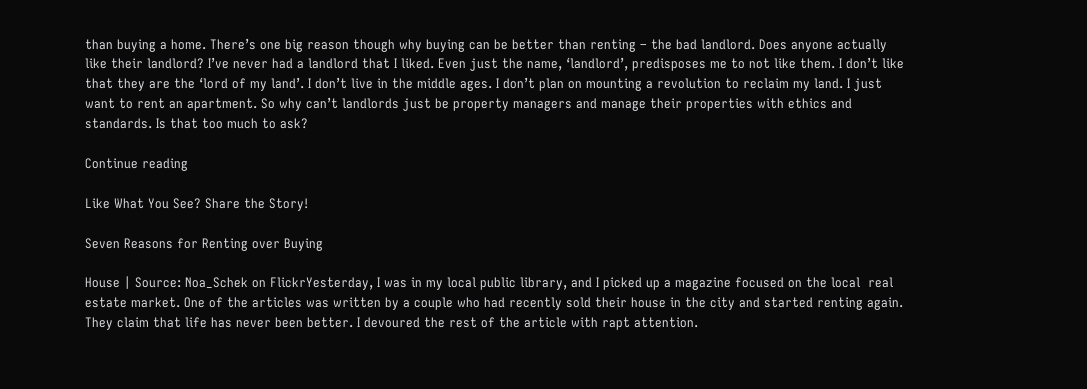than buying a home. There’s one big reason though why buying can be better than renting – the bad landlord. Does anyone actually like their landlord? I’ve never had a landlord that I liked. Even just the name, ‘landlord’, predisposes me to not like them. I don’t like that they are the ‘lord of my land’. I don’t live in the middle ages. I don’t plan on mounting a revolution to reclaim my land. I just want to rent an apartment. So why can’t landlords just be property managers and manage their properties with ethics and standards. Is that too much to ask?

Continue reading

Like What You See? Share the Story!

Seven Reasons for Renting over Buying

House | Source: Noa_Schek on FlickrYesterday, I was in my local public library, and I picked up a magazine focused on the local  real estate market. One of the articles was written by a couple who had recently sold their house in the city and started renting again. They claim that life has never been better. I devoured the rest of the article with rapt attention.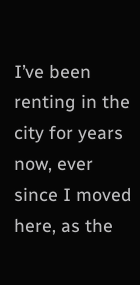I’ve been renting in the city for years now, ever since I moved here, as the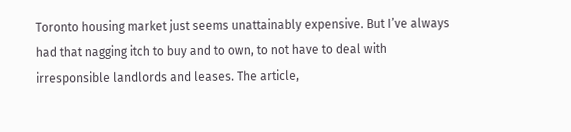Toronto housing market just seems unattainably expensive. But I’ve always had that nagging itch to buy and to own, to not have to deal with irresponsible landlords and leases. The article,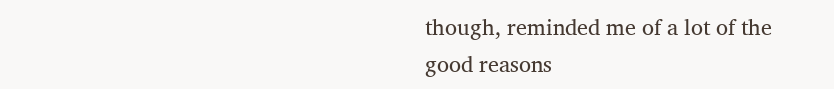though, reminded me of a lot of the good reasons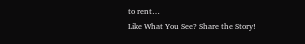to rent…
Like What You See? Share the Story!